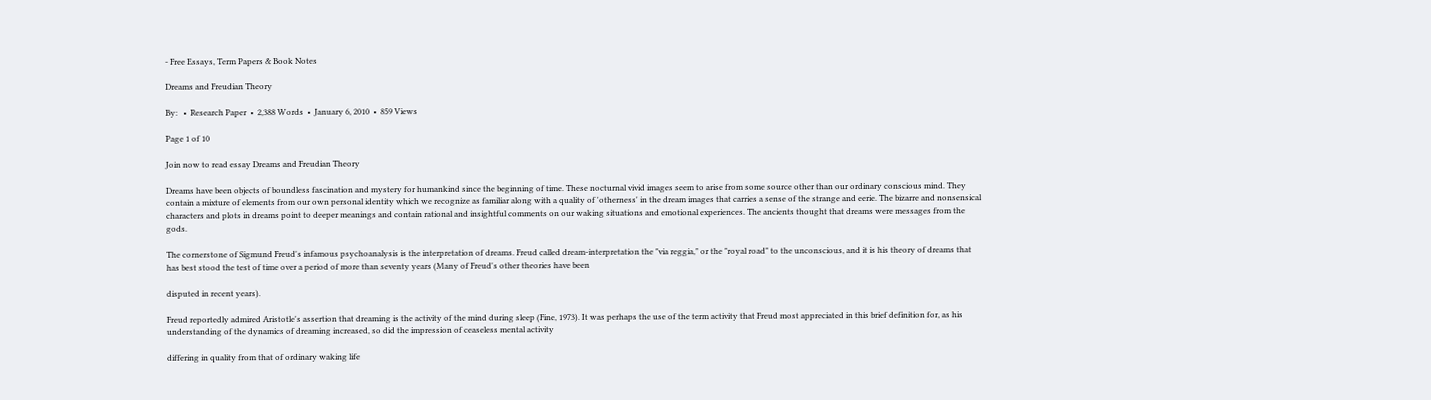- Free Essays, Term Papers & Book Notes

Dreams and Freudian Theory

By:   •  Research Paper  •  2,388 Words  •  January 6, 2010  •  859 Views

Page 1 of 10

Join now to read essay Dreams and Freudian Theory

Dreams have been objects of boundless fascination and mystery for humankind since the beginning of time. These nocturnal vivid images seem to arise from some source other than our ordinary conscious mind. They contain a mixture of elements from our own personal identity which we recognize as familiar along with a quality of 'otherness' in the dream images that carries a sense of the strange and eerie. The bizarre and nonsensical characters and plots in dreams point to deeper meanings and contain rational and insightful comments on our waking situations and emotional experiences. The ancients thought that dreams were messages from the gods.

The cornerstone of Sigmund Freud's infamous psychoanalysis is the interpretation of dreams. Freud called dream-interpretation the "via reggia," or the "royal road" to the unconscious, and it is his theory of dreams that has best stood the test of time over a period of more than seventy years (Many of Freud's other theories have been

disputed in recent years).

Freud reportedly admired Aristotle's assertion that dreaming is the activity of the mind during sleep (Fine, 1973). It was perhaps the use of the term activity that Freud most appreciated in this brief definition for, as his understanding of the dynamics of dreaming increased, so did the impression of ceaseless mental activity

differing in quality from that of ordinary waking life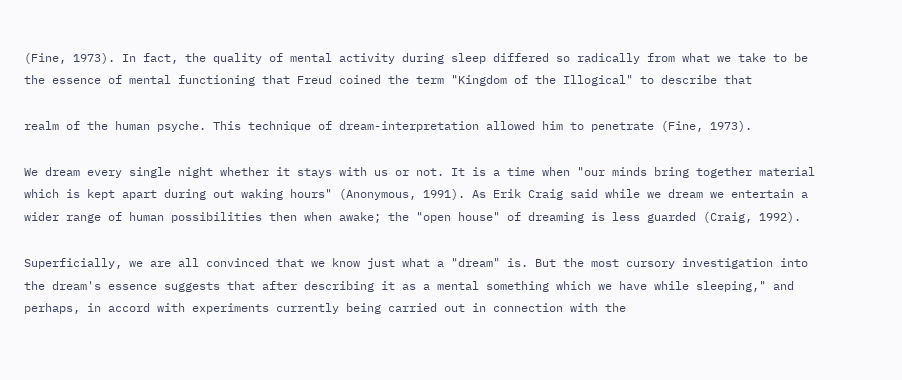(Fine, 1973). In fact, the quality of mental activity during sleep differed so radically from what we take to be the essence of mental functioning that Freud coined the term "Kingdom of the Illogical" to describe that

realm of the human psyche. This technique of dream-interpretation allowed him to penetrate (Fine, 1973).

We dream every single night whether it stays with us or not. It is a time when "our minds bring together material which is kept apart during out waking hours" (Anonymous, 1991). As Erik Craig said while we dream we entertain a wider range of human possibilities then when awake; the "open house" of dreaming is less guarded (Craig, 1992).

Superficially, we are all convinced that we know just what a "dream" is. But the most cursory investigation into the dream's essence suggests that after describing it as a mental something which we have while sleeping," and perhaps, in accord with experiments currently being carried out in connection with the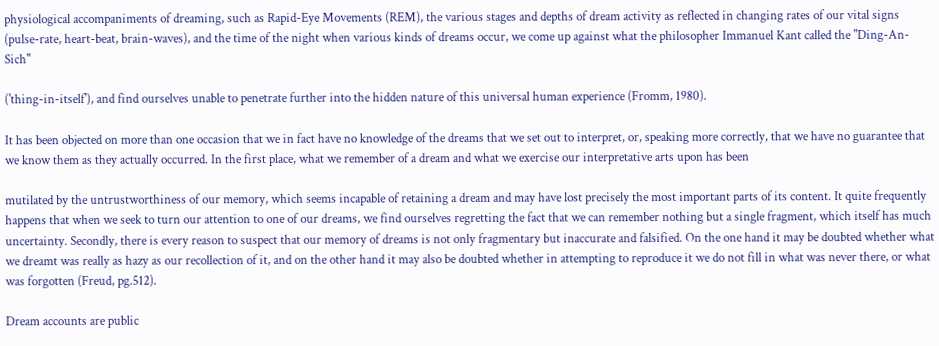physiological accompaniments of dreaming, such as Rapid-Eye Movements (REM), the various stages and depths of dream activity as reflected in changing rates of our vital signs (pulse-rate, heart-beat, brain-waves), and the time of the night when various kinds of dreams occur, we come up against what the philosopher Immanuel Kant called the "Ding-An-Sich"

('thing-in-itself'), and find ourselves unable to penetrate further into the hidden nature of this universal human experience (Fromm, 1980).

It has been objected on more than one occasion that we in fact have no knowledge of the dreams that we set out to interpret, or, speaking more correctly, that we have no guarantee that we know them as they actually occurred. In the first place, what we remember of a dream and what we exercise our interpretative arts upon has been

mutilated by the untrustworthiness of our memory, which seems incapable of retaining a dream and may have lost precisely the most important parts of its content. It quite frequently happens that when we seek to turn our attention to one of our dreams, we find ourselves regretting the fact that we can remember nothing but a single fragment, which itself has much uncertainty. Secondly, there is every reason to suspect that our memory of dreams is not only fragmentary but inaccurate and falsified. On the one hand it may be doubted whether what we dreamt was really as hazy as our recollection of it, and on the other hand it may also be doubted whether in attempting to reproduce it we do not fill in what was never there, or what was forgotten (Freud, pg.512).

Dream accounts are public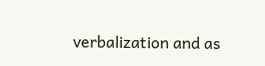verbalization and as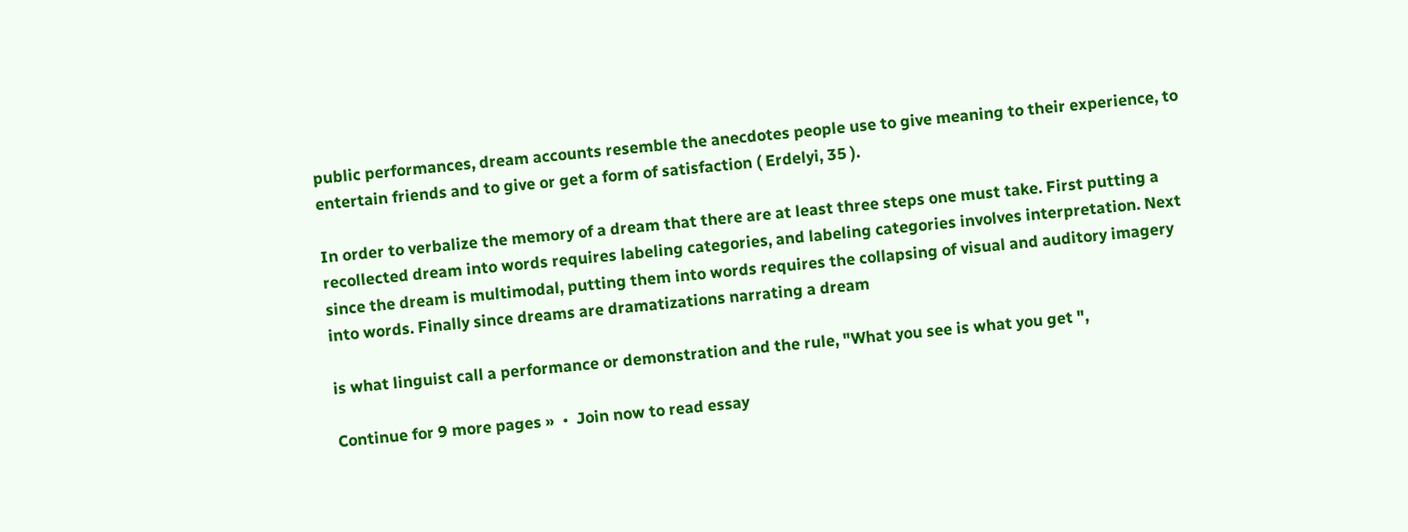public performances, dream accounts resemble the anecdotes people use to give meaning to their experience, to entertain friends and to give or get a form of satisfaction ( Erdelyi, 35 ).

In order to verbalize the memory of a dream that there are at least three steps one must take. First putting a recollected dream into words requires labeling categories, and labeling categories involves interpretation. Next since the dream is multimodal, putting them into words requires the collapsing of visual and auditory imagery into words. Finally since dreams are dramatizations narrating a dream

is what linguist call a performance or demonstration and the rule, "What you see is what you get ",

Continue for 9 more pages »  •  Join now to read essay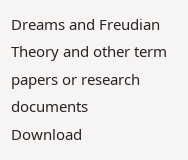Dreams and Freudian Theory and other term papers or research documents
Download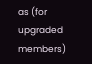as (for upgraded members)